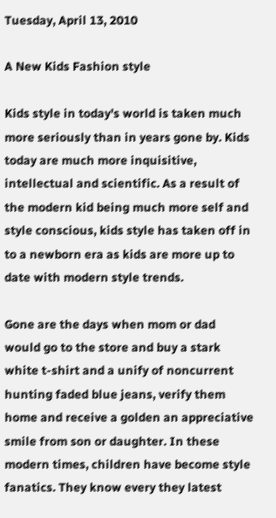Tuesday, April 13, 2010

A New Kids Fashion style

Kids style in today's world is taken much more seriously than in years gone by. Kids today are much more inquisitive, intellectual and scientific. As a result of the modern kid being much more self and style conscious, kids style has taken off in to a newborn era as kids are more up to date with modern style trends.

Gone are the days when mom or dad would go to the store and buy a stark white t-shirt and a unify of noncurrent hunting faded blue jeans, verify them home and receive a golden an appreciative smile from son or daughter. In these modern times, children have become style fanatics. They know every they latest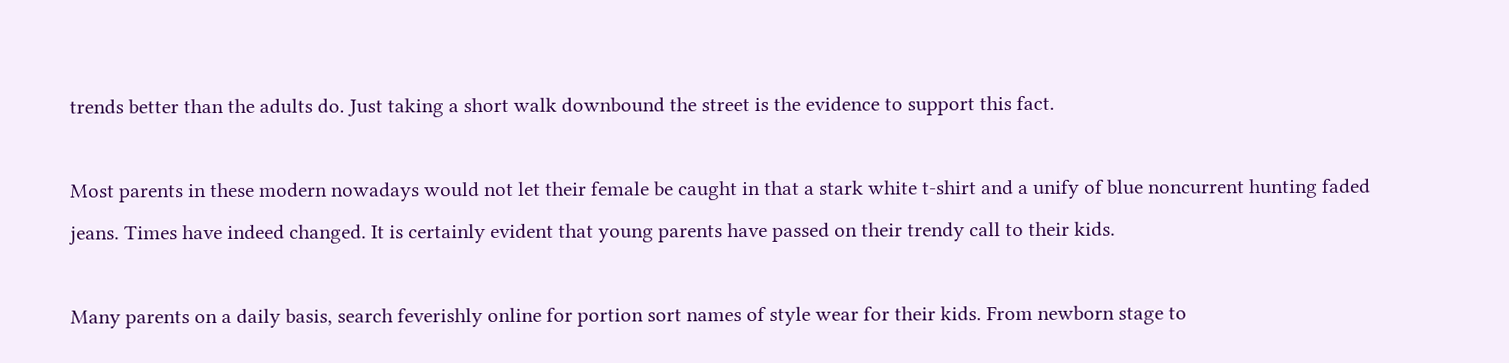trends better than the adults do. Just taking a short walk downbound the street is the evidence to support this fact.

Most parents in these modern nowadays would not let their female be caught in that a stark white t-shirt and a unify of blue noncurrent hunting faded jeans. Times have indeed changed. It is certainly evident that young parents have passed on their trendy call to their kids.

Many parents on a daily basis, search feverishly online for portion sort names of style wear for their kids. From newborn stage to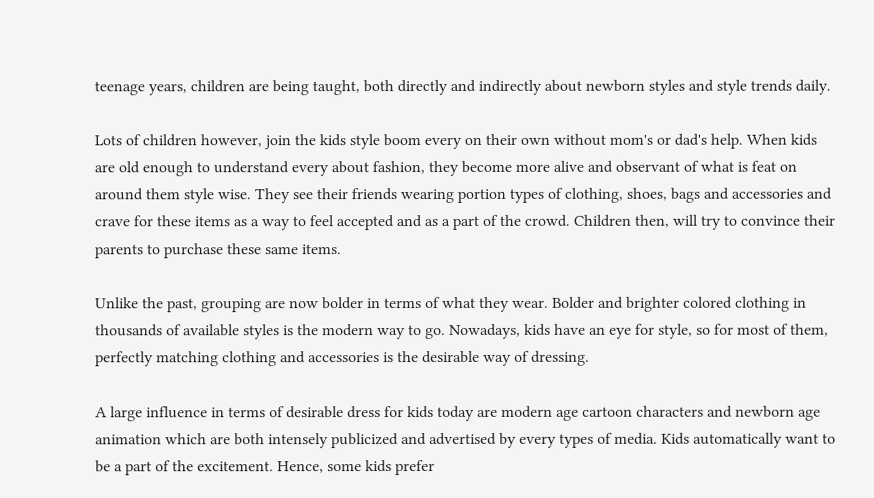teenage years, children are being taught, both directly and indirectly about newborn styles and style trends daily.

Lots of children however, join the kids style boom every on their own without mom's or dad's help. When kids are old enough to understand every about fashion, they become more alive and observant of what is feat on around them style wise. They see their friends wearing portion types of clothing, shoes, bags and accessories and crave for these items as a way to feel accepted and as a part of the crowd. Children then, will try to convince their parents to purchase these same items.

Unlike the past, grouping are now bolder in terms of what they wear. Bolder and brighter colored clothing in thousands of available styles is the modern way to go. Nowadays, kids have an eye for style, so for most of them, perfectly matching clothing and accessories is the desirable way of dressing.

A large influence in terms of desirable dress for kids today are modern age cartoon characters and newborn age animation which are both intensely publicized and advertised by every types of media. Kids automatically want to be a part of the excitement. Hence, some kids prefer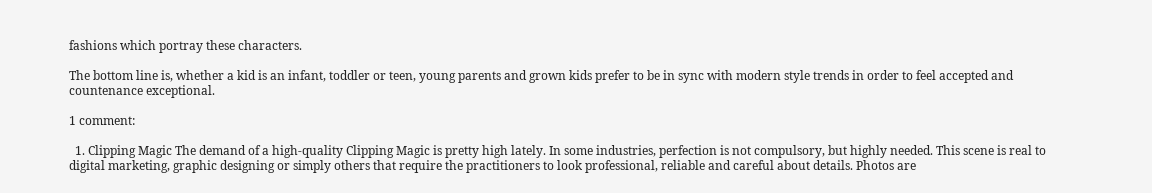fashions which portray these characters.

The bottom line is, whether a kid is an infant, toddler or teen, young parents and grown kids prefer to be in sync with modern style trends in order to feel accepted and countenance exceptional.

1 comment:

  1. Clipping Magic The demand of a high-quality Clipping Magic is pretty high lately. In some industries, perfection is not compulsory, but highly needed. This scene is real to digital marketing, graphic designing or simply others that require the practitioners to look professional, reliable and careful about details. Photos are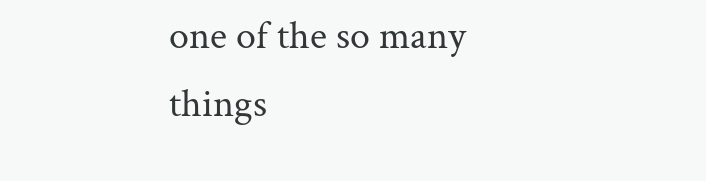one of the so many things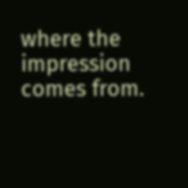where the impression comes from.